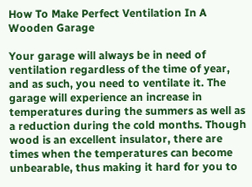How To Make Perfect Ventilation In A Wooden Garage

Your garage will always be in need of ventilation regardless of the time of year, and as such, you need to ventilate it. The garage will experience an increase in temperatures during the summers as well as a reduction during the cold months. Though wood is an excellent insulator, there are times when the temperatures can become unbearable, thus making it hard for you to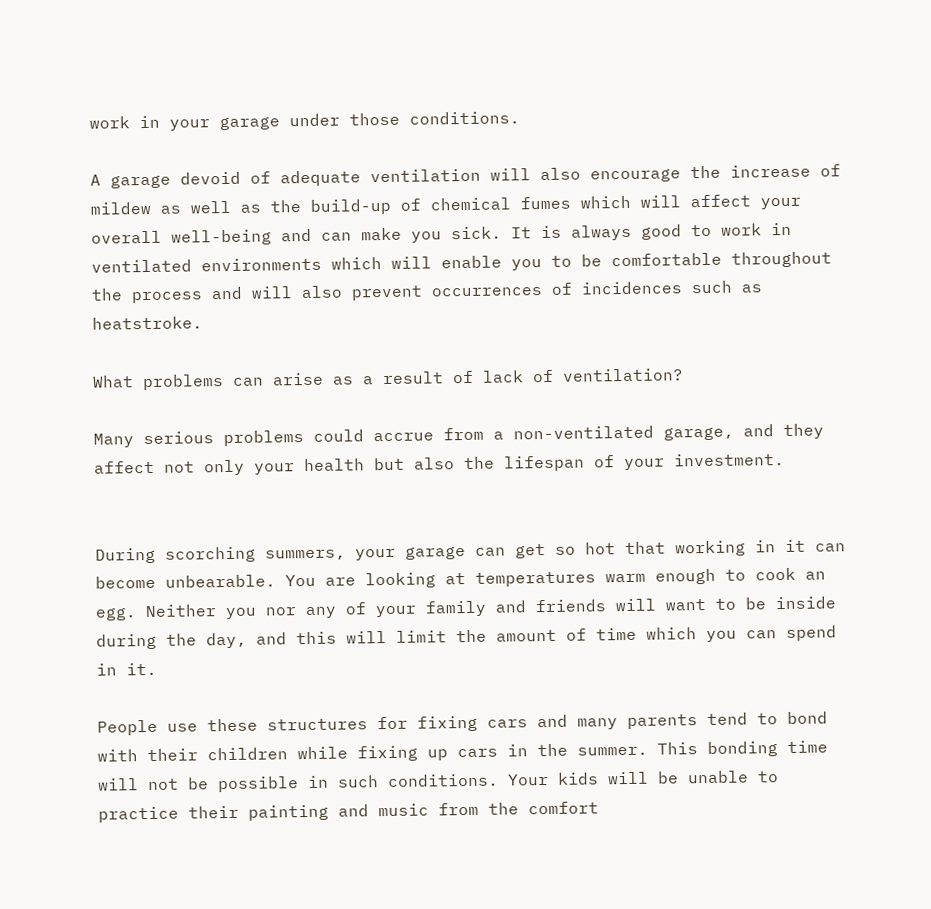work in your garage under those conditions.

A garage devoid of adequate ventilation will also encourage the increase of mildew as well as the build-up of chemical fumes which will affect your overall well-being and can make you sick. It is always good to work in ventilated environments which will enable you to be comfortable throughout the process and will also prevent occurrences of incidences such as heatstroke.

What problems can arise as a result of lack of ventilation?

Many serious problems could accrue from a non-ventilated garage, and they affect not only your health but also the lifespan of your investment.


During scorching summers, your garage can get so hot that working in it can become unbearable. You are looking at temperatures warm enough to cook an egg. Neither you nor any of your family and friends will want to be inside during the day, and this will limit the amount of time which you can spend in it.

People use these structures for fixing cars and many parents tend to bond with their children while fixing up cars in the summer. This bonding time will not be possible in such conditions. Your kids will be unable to practice their painting and music from the comfort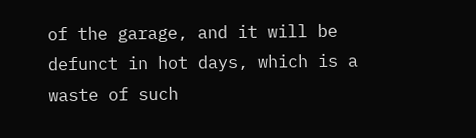of the garage, and it will be defunct in hot days, which is a waste of such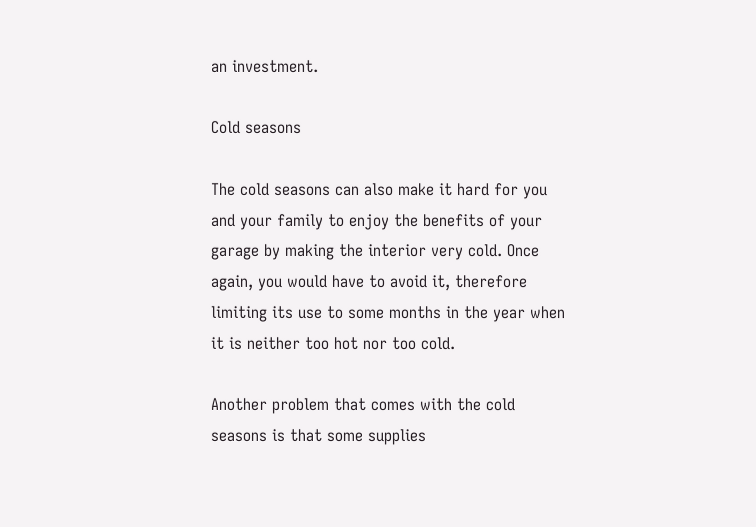an investment.

Cold seasons

The cold seasons can also make it hard for you and your family to enjoy the benefits of your garage by making the interior very cold. Once again, you would have to avoid it, therefore limiting its use to some months in the year when it is neither too hot nor too cold.

Another problem that comes with the cold seasons is that some supplies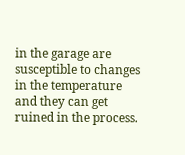in the garage are susceptible to changes in the temperature and they can get ruined in the process.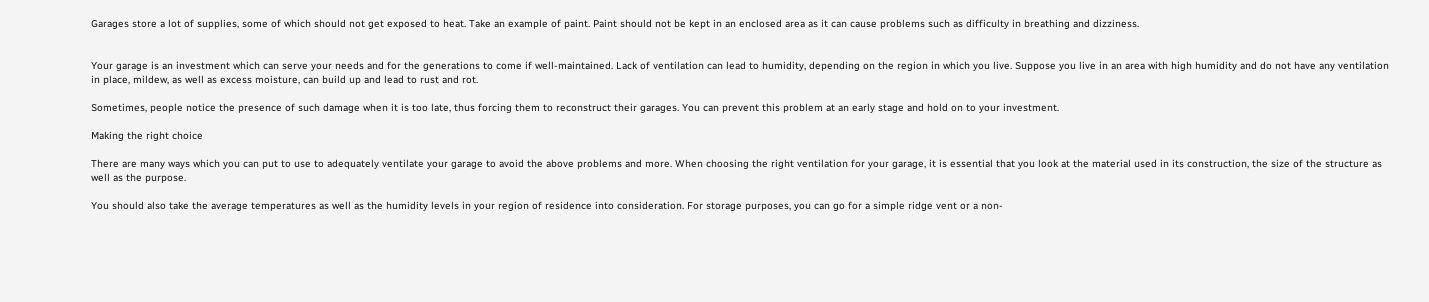Garages store a lot of supplies, some of which should not get exposed to heat. Take an example of paint. Paint should not be kept in an enclosed area as it can cause problems such as difficulty in breathing and dizziness.


Your garage is an investment which can serve your needs and for the generations to come if well-maintained. Lack of ventilation can lead to humidity, depending on the region in which you live. Suppose you live in an area with high humidity and do not have any ventilation in place, mildew, as well as excess moisture, can build up and lead to rust and rot.

Sometimes, people notice the presence of such damage when it is too late, thus forcing them to reconstruct their garages. You can prevent this problem at an early stage and hold on to your investment.

Making the right choice

There are many ways which you can put to use to adequately ventilate your garage to avoid the above problems and more. When choosing the right ventilation for your garage, it is essential that you look at the material used in its construction, the size of the structure as well as the purpose.

You should also take the average temperatures as well as the humidity levels in your region of residence into consideration. For storage purposes, you can go for a simple ridge vent or a non-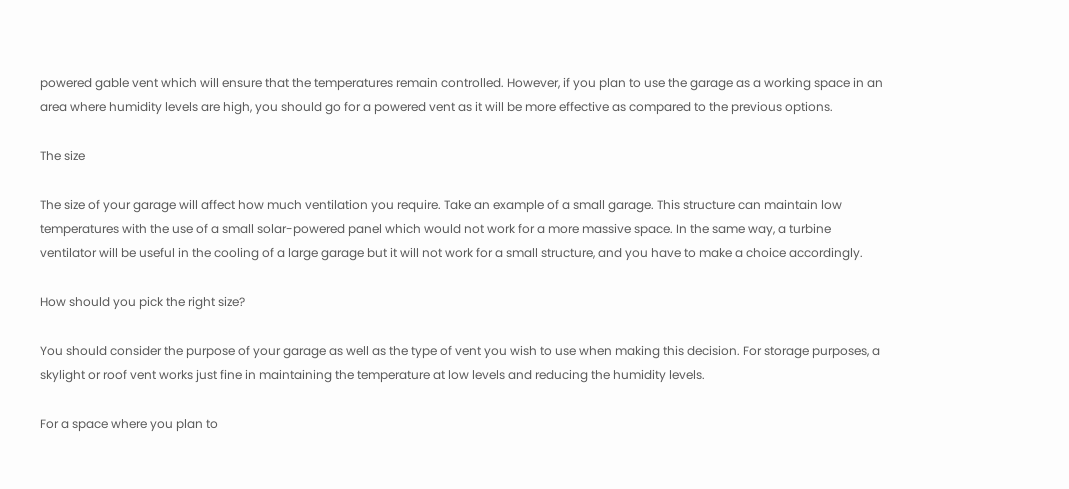powered gable vent which will ensure that the temperatures remain controlled. However, if you plan to use the garage as a working space in an area where humidity levels are high, you should go for a powered vent as it will be more effective as compared to the previous options.

The size

The size of your garage will affect how much ventilation you require. Take an example of a small garage. This structure can maintain low temperatures with the use of a small solar-powered panel which would not work for a more massive space. In the same way, a turbine ventilator will be useful in the cooling of a large garage but it will not work for a small structure, and you have to make a choice accordingly.

How should you pick the right size?

You should consider the purpose of your garage as well as the type of vent you wish to use when making this decision. For storage purposes, a skylight or roof vent works just fine in maintaining the temperature at low levels and reducing the humidity levels.

For a space where you plan to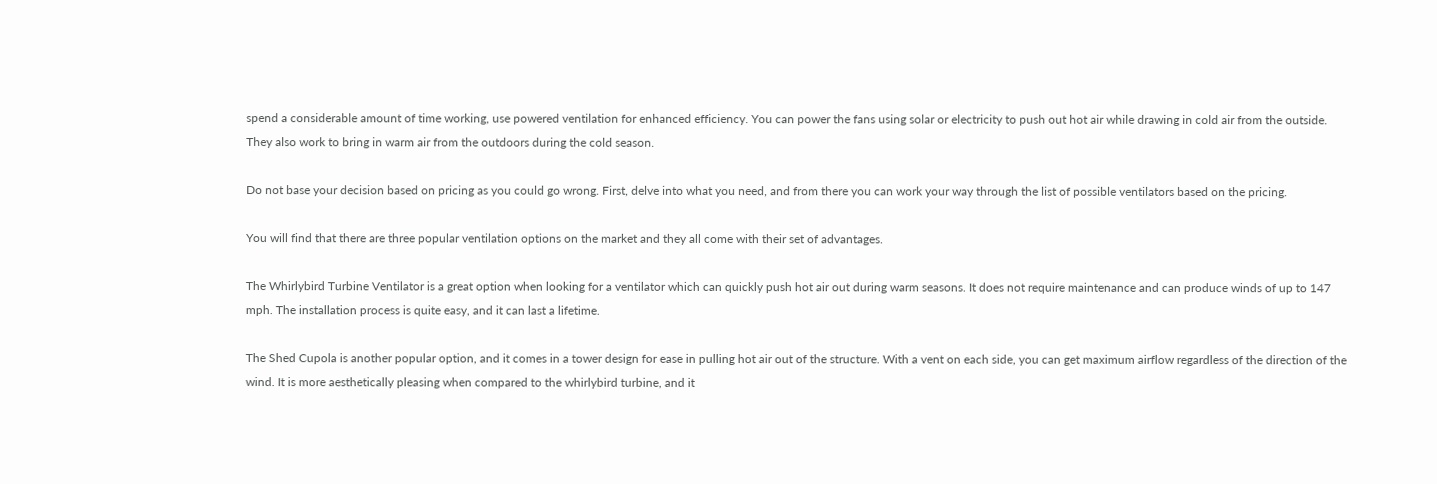spend a considerable amount of time working, use powered ventilation for enhanced efficiency. You can power the fans using solar or electricity to push out hot air while drawing in cold air from the outside. They also work to bring in warm air from the outdoors during the cold season.

Do not base your decision based on pricing as you could go wrong. First, delve into what you need, and from there you can work your way through the list of possible ventilators based on the pricing.

You will find that there are three popular ventilation options on the market and they all come with their set of advantages.

The Whirlybird Turbine Ventilator is a great option when looking for a ventilator which can quickly push hot air out during warm seasons. It does not require maintenance and can produce winds of up to 147 mph. The installation process is quite easy, and it can last a lifetime.

The Shed Cupola is another popular option, and it comes in a tower design for ease in pulling hot air out of the structure. With a vent on each side, you can get maximum airflow regardless of the direction of the wind. It is more aesthetically pleasing when compared to the whirlybird turbine, and it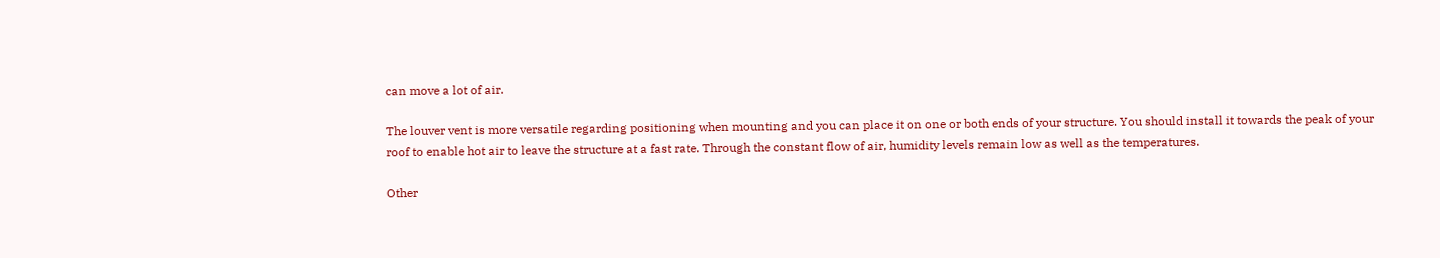can move a lot of air.

The louver vent is more versatile regarding positioning when mounting and you can place it on one or both ends of your structure. You should install it towards the peak of your roof to enable hot air to leave the structure at a fast rate. Through the constant flow of air, humidity levels remain low as well as the temperatures.

Other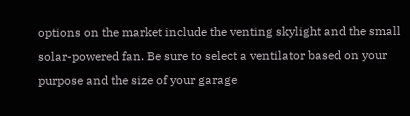options on the market include the venting skylight and the small solar-powered fan. Be sure to select a ventilator based on your purpose and the size of your garage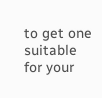to get one suitable for your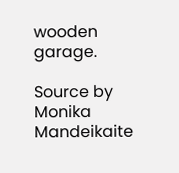wooden garage.

Source by Monika Mandeikaite